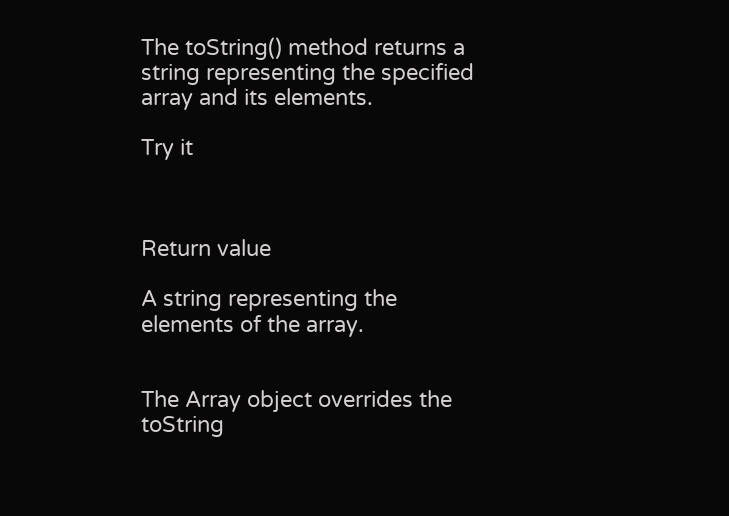The toString() method returns a string representing the specified array and its elements.

Try it



Return value

A string representing the elements of the array.


The Array object overrides the toString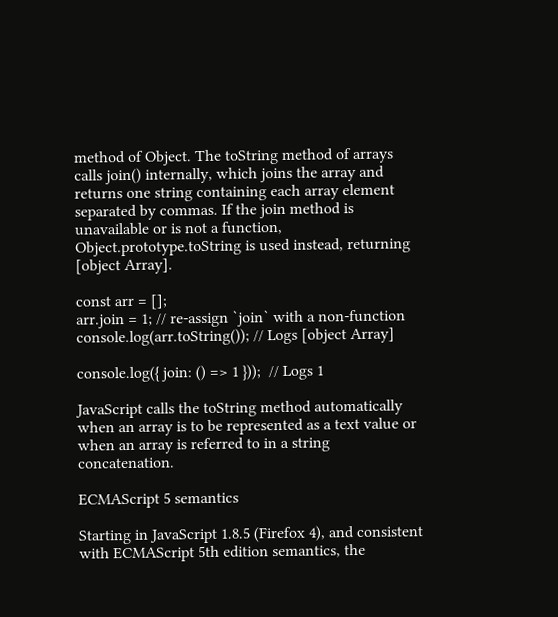method of Object. The toString method of arrays calls join() internally, which joins the array and returns one string containing each array element separated by commas. If the join method is unavailable or is not a function, Object.prototype.toString is used instead, returning [object Array].

const arr = [];
arr.join = 1; // re-assign `join` with a non-function
console.log(arr.toString()); // Logs [object Array]

console.log({ join: () => 1 }));  // Logs 1

JavaScript calls the toString method automatically when an array is to be represented as a text value or when an array is referred to in a string concatenation.

ECMAScript 5 semantics

Starting in JavaScript 1.8.5 (Firefox 4), and consistent with ECMAScript 5th edition semantics, the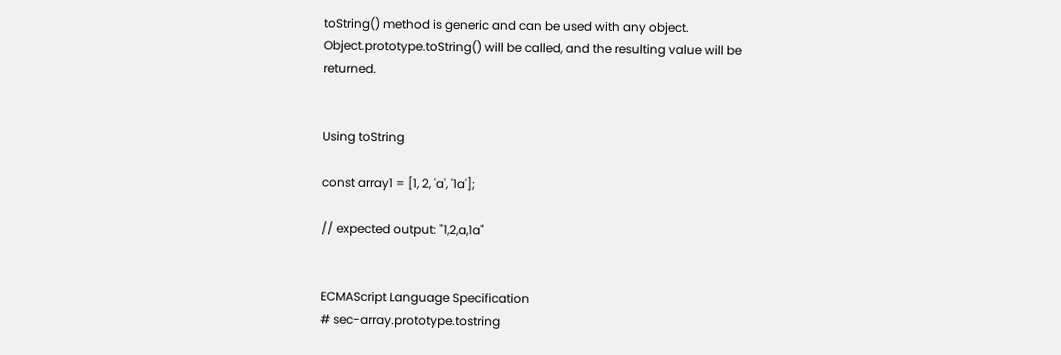toString() method is generic and can be used with any object. Object.prototype.toString() will be called, and the resulting value will be returned.


Using toString

const array1 = [1, 2, 'a', '1a'];

// expected output: "1,2,a,1a"


ECMAScript Language Specification
# sec-array.prototype.tostring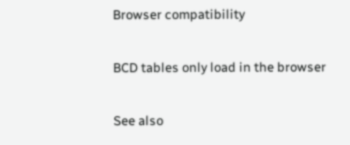Browser compatibility

BCD tables only load in the browser

See also